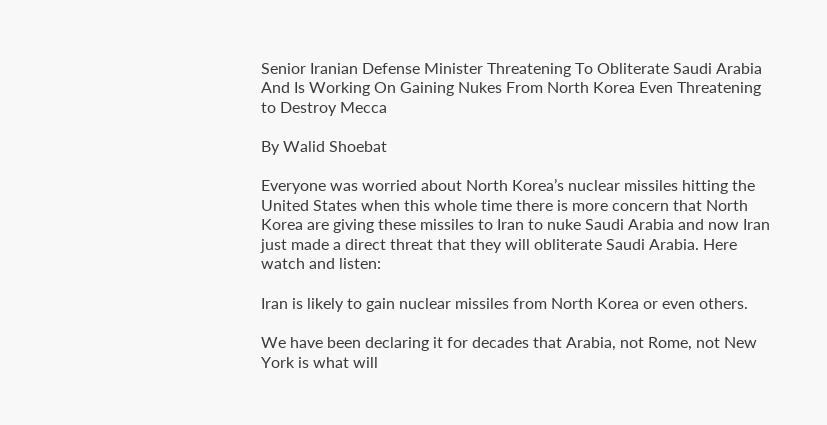Senior Iranian Defense Minister Threatening To Obliterate Saudi Arabia And Is Working On Gaining Nukes From North Korea Even Threatening to Destroy Mecca

By Walid Shoebat

Everyone was worried about North Korea’s nuclear missiles hitting the United States when this whole time there is more concern that North Korea are giving these missiles to Iran to nuke Saudi Arabia and now Iran just made a direct threat that they will obliterate Saudi Arabia. Here watch and listen:

Iran is likely to gain nuclear missiles from North Korea or even others.

We have been declaring it for decades that Arabia, not Rome, not New York is what will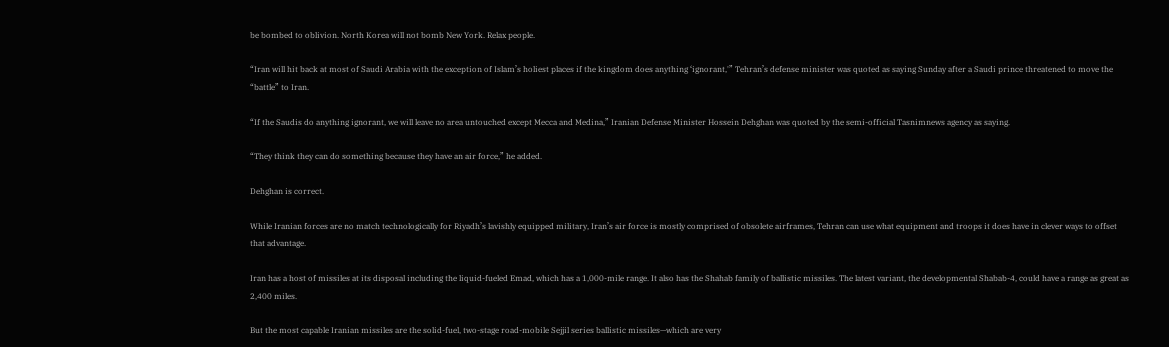be bombed to oblivion. North Korea will not bomb New York. Relax people.

“Iran will hit back at most of Saudi Arabia with the exception of Islam’s holiest places if the kingdom does anything ‘ignorant,'” Tehran’s defense minister was quoted as saying Sunday after a Saudi prince threatened to move the “battle” to Iran.

“If the Saudis do anything ignorant, we will leave no area untouched except Mecca and Medina,” Iranian Defense Minister Hossein Dehghan was quoted by the semi-official Tasnimnews agency as saying.

“They think they can do something because they have an air force,” he added.

Dehghan is correct.

While Iranian forces are no match technologically for Riyadh’s lavishly equipped military, Iran’s air force is mostly comprised of obsolete airframes, Tehran can use what equipment and troops it does have in clever ways to offset that advantage.

Iran has a host of missiles at its disposal including the liquid-fueled Emad, which has a 1,000-mile range. It also has the Shahab family of ballistic missiles. The latest variant, the developmental Shabab-4, could have a range as great as 2,400 miles.

But the most capable Iranian missiles are the solid-fuel, two-stage road-mobile Sejjil series ballistic missiles—which are very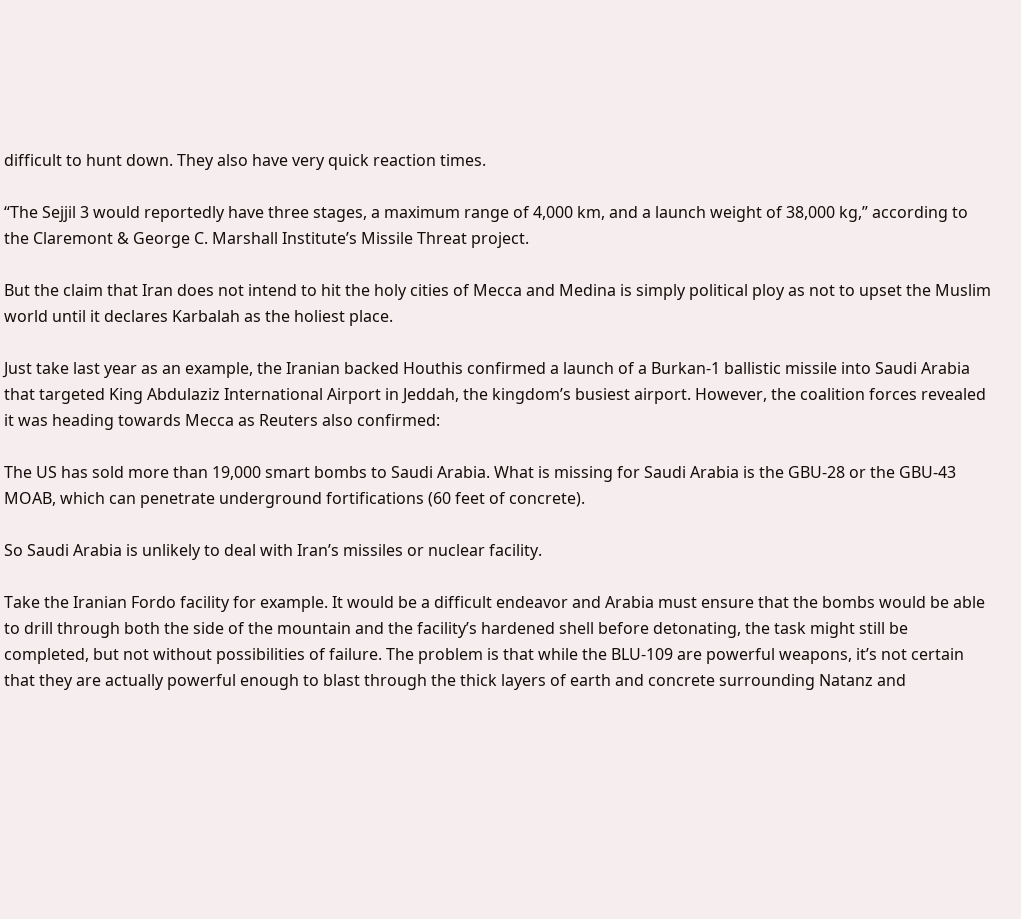difficult to hunt down. They also have very quick reaction times.

“The Sejjil 3 would reportedly have three stages, a maximum range of 4,000 km, and a launch weight of 38,000 kg,” according to the Claremont & George C. Marshall Institute’s Missile Threat project.

But the claim that Iran does not intend to hit the holy cities of Mecca and Medina is simply political ploy as not to upset the Muslim world until it declares Karbalah as the holiest place.

Just take last year as an example, the Iranian backed Houthis confirmed a launch of a Burkan-1 ballistic missile into Saudi Arabia that targeted King Abdulaziz International Airport in Jeddah, the kingdom’s busiest airport. However, the coalition forces revealed it was heading towards Mecca as Reuters also confirmed:

The US has sold more than 19,000 smart bombs to Saudi Arabia. What is missing for Saudi Arabia is the GBU-28 or the GBU-43 MOAB, which can penetrate underground fortifications (60 feet of concrete).

So Saudi Arabia is unlikely to deal with Iran’s missiles or nuclear facility.

Take the Iranian Fordo facility for example. It would be a difficult endeavor and Arabia must ensure that the bombs would be able to drill through both the side of the mountain and the facility’s hardened shell before detonating, the task might still be completed, but not without possibilities of failure. The problem is that while the BLU-109 are powerful weapons, it’s not certain that they are actually powerful enough to blast through the thick layers of earth and concrete surrounding Natanz and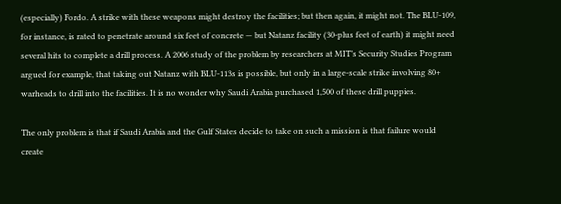(especially) Fordo. A strike with these weapons might destroy the facilities; but then again, it might not. The BLU-109, for instance, is rated to penetrate around six feet of concrete — but Natanz facility (30-plus feet of earth) it might need several hits to complete a drill process. A 2006 study of the problem by researchers at MIT’s Security Studies Program argued for example, that taking out Natanz with BLU-113s is possible, but only in a large-scale strike involving 80+ warheads to drill into the facilities. It is no wonder why Saudi Arabia purchased 1,500 of these drill puppies.

The only problem is that if Saudi Arabia and the Gulf States decide to take on such a mission is that failure would create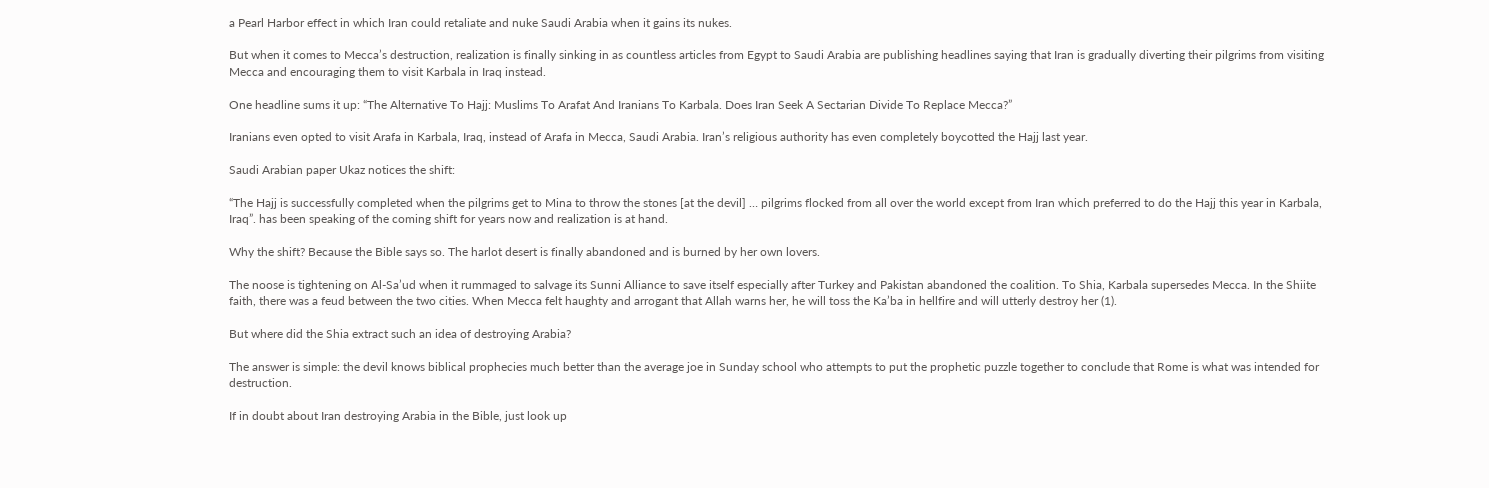a Pearl Harbor effect in which Iran could retaliate and nuke Saudi Arabia when it gains its nukes.

But when it comes to Mecca’s destruction, realization is finally sinking in as countless articles from Egypt to Saudi Arabia are publishing headlines saying that Iran is gradually diverting their pilgrims from visiting Mecca and encouraging them to visit Karbala in Iraq instead.

One headline sums it up: “The Alternative To Hajj: Muslims To Arafat And Iranians To Karbala. Does Iran Seek A Sectarian Divide To Replace Mecca?”

Iranians even opted to visit Arafa in Karbala, Iraq, instead of Arafa in Mecca, Saudi Arabia. Iran’s religious authority has even completely boycotted the Hajj last year.

Saudi Arabian paper Ukaz notices the shift:

“The Hajj is successfully completed when the pilgrims get to Mina to throw the stones [at the devil] … pilgrims flocked from all over the world except from Iran which preferred to do the Hajj this year in Karbala, Iraq”. has been speaking of the coming shift for years now and realization is at hand.

Why the shift? Because the Bible says so. The harlot desert is finally abandoned and is burned by her own lovers.

The noose is tightening on Al-Sa’ud when it rummaged to salvage its Sunni Alliance to save itself especially after Turkey and Pakistan abandoned the coalition. To Shia, Karbala supersedes Mecca. In the Shiite faith, there was a feud between the two cities. When Mecca felt haughty and arrogant that Allah warns her, he will toss the Ka’ba in hellfire and will utterly destroy her (1).

But where did the Shia extract such an idea of destroying Arabia?

The answer is simple: the devil knows biblical prophecies much better than the average joe in Sunday school who attempts to put the prophetic puzzle together to conclude that Rome is what was intended for destruction.

If in doubt about Iran destroying Arabia in the Bible, just look up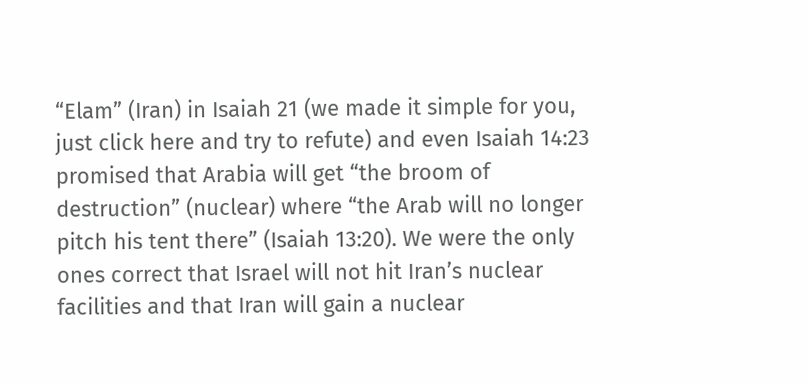“Elam” (Iran) in Isaiah 21 (we made it simple for you, just click here and try to refute) and even Isaiah 14:23 promised that Arabia will get “the broom of destruction” (nuclear) where “the Arab will no longer pitch his tent there” (Isaiah 13:20). We were the only ones correct that Israel will not hit Iran’s nuclear facilities and that Iran will gain a nuclear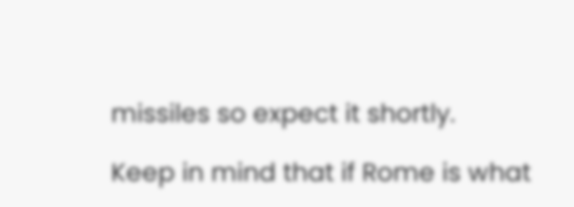missiles so expect it shortly.

Keep in mind that if Rome is what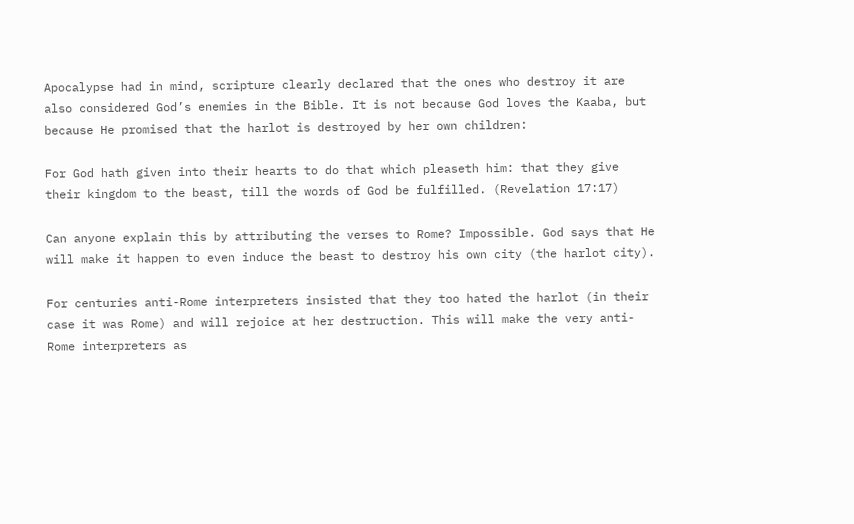Apocalypse had in mind, scripture clearly declared that the ones who destroy it are also considered God’s enemies in the Bible. It is not because God loves the Kaaba, but because He promised that the harlot is destroyed by her own children:

For God hath given into their hearts to do that which pleaseth him: that they give their kingdom to the beast, till the words of God be fulfilled. (Revelation 17:17)

Can anyone explain this by attributing the verses to Rome? Impossible. God says that He will make it happen to even induce the beast to destroy his own city (the harlot city).

For centuries anti-Rome interpreters insisted that they too hated the harlot (in their case it was Rome) and will rejoice at her destruction. This will make the very anti-Rome interpreters as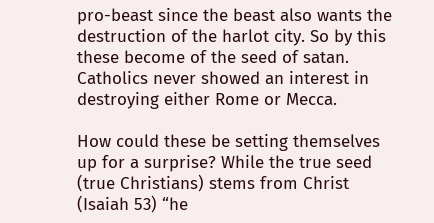pro-beast since the beast also wants the destruction of the harlot city. So by this these become of the seed of satan. Catholics never showed an interest in destroying either Rome or Mecca.

How could these be setting themselves up for a surprise? While the true seed (true Christians) stems from Christ (Isaiah 53) “he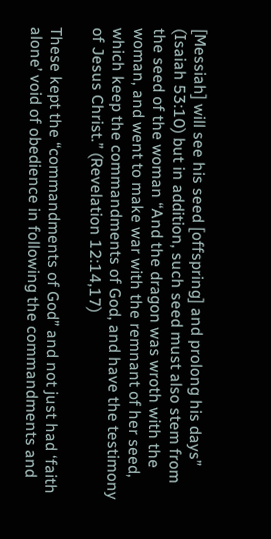[Messiah] will see his seed [offspring] and prolong his days” (Isaiah 53:10) but in addition, such seed must also stem from the seed of the woman “And the dragon was wroth with the woman, and went to make war with the remnant of her seed, which keep the commandments of God, and have the testimony of Jesus Christ.” (Revelation 12:14,17)

These kept the “commandments of God” and not just had ‘faith alone’ void of obedience in following the commandments and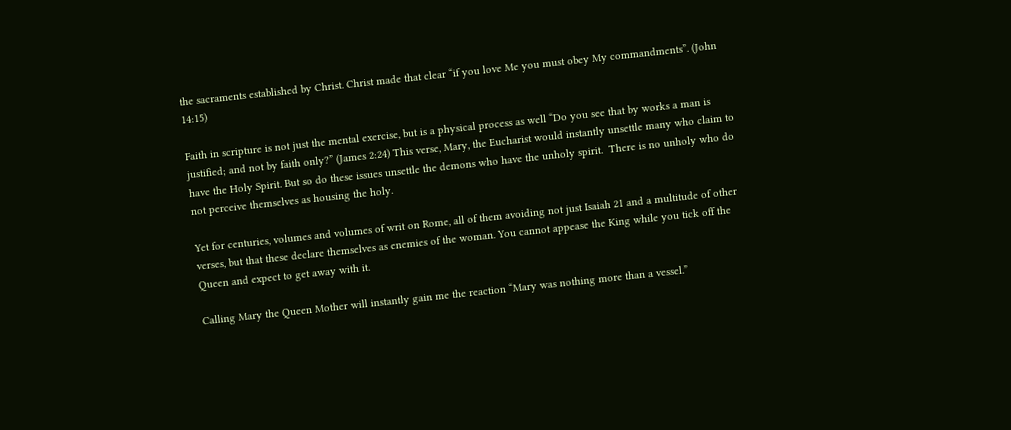the sacraments established by Christ. Christ made that clear “if you love Me you must obey My commandments”. (John 14:15)

Faith in scripture is not just the mental exercise, but is a physical process as well “Do you see that by works a man is justified; and not by faith only?” (James 2:24) This verse, Mary, the Eucharist would instantly unsettle many who claim to have the Holy Spirit. But so do these issues unsettle the demons who have the unholy spirit.  There is no unholy who do not perceive themselves as housing the holy.

Yet for centuries, volumes and volumes of writ on Rome, all of them avoiding not just Isaiah 21 and a multitude of other verses, but that these declare themselves as enemies of the woman. You cannot appease the King while you tick off the Queen and expect to get away with it.

Calling Mary the Queen Mother will instantly gain me the reaction “Mary was nothing more than a vessel.”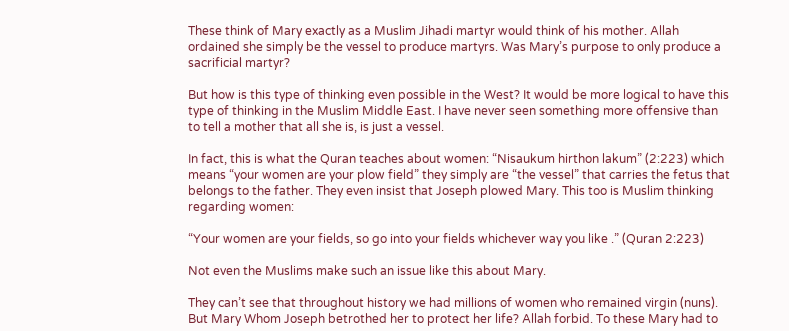These think of Mary exactly as a Muslim Jihadi martyr would think of his mother. Allah ordained she simply be the vessel to produce martyrs. Was Mary’s purpose to only produce a sacrificial martyr?

But how is this type of thinking even possible in the West? It would be more logical to have this type of thinking in the Muslim Middle East. I have never seen something more offensive than to tell a mother that all she is, is just a vessel.

In fact, this is what the Quran teaches about women: “Nisaukum hirthon lakum” (2:223) which means “your women are your plow field” they simply are “the vessel” that carries the fetus that belongs to the father. They even insist that Joseph plowed Mary. This too is Muslim thinking regarding women:

“Your women are your fields, so go into your fields whichever way you like .” (Quran 2:223)

Not even the Muslims make such an issue like this about Mary.

They can’t see that throughout history we had millions of women who remained virgin (nuns). But Mary Whom Joseph betrothed her to protect her life? Allah forbid. To these Mary had to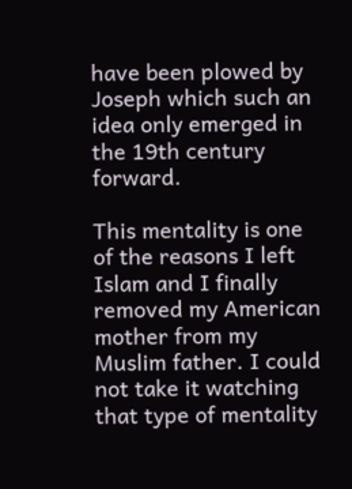have been plowed by Joseph which such an idea only emerged in the 19th century forward.

This mentality is one of the reasons I left Islam and I finally removed my American mother from my Muslim father. I could not take it watching that type of mentality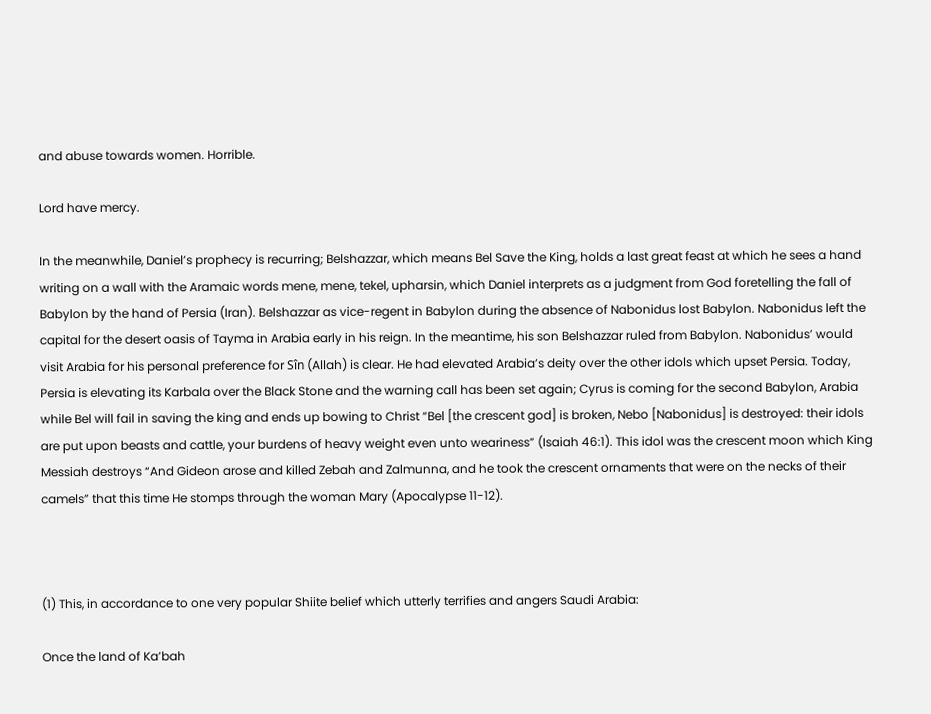and abuse towards women. Horrible.

Lord have mercy.

In the meanwhile, Daniel’s prophecy is recurring; Belshazzar, which means Bel Save the King, holds a last great feast at which he sees a hand writing on a wall with the Aramaic words mene, mene, tekel, upharsin, which Daniel interprets as a judgment from God foretelling the fall of Babylon by the hand of Persia (Iran). Belshazzar as vice-regent in Babylon during the absence of Nabonidus lost Babylon. Nabonidus left the capital for the desert oasis of Tayma in Arabia early in his reign. In the meantime, his son Belshazzar ruled from Babylon. Nabonidus’ would visit Arabia for his personal preference for Sîn (Allah) is clear. He had elevated Arabia’s deity over the other idols which upset Persia. Today, Persia is elevating its Karbala over the Black Stone and the warning call has been set again; Cyrus is coming for the second Babylon, Arabia while Bel will fail in saving the king and ends up bowing to Christ “Bel [the crescent god] is broken, Nebo [Nabonidus] is destroyed: their idols are put upon beasts and cattle, your burdens of heavy weight even unto weariness” (Isaiah 46:1). This idol was the crescent moon which King Messiah destroys “And Gideon arose and killed Zebah and Zalmunna, and he took the crescent ornaments that were on the necks of their camels” that this time He stomps through the woman Mary (Apocalypse 11-12).



(1) This, in accordance to one very popular Shiite belief which utterly terrifies and angers Saudi Arabia:

Once the land of Ka’bah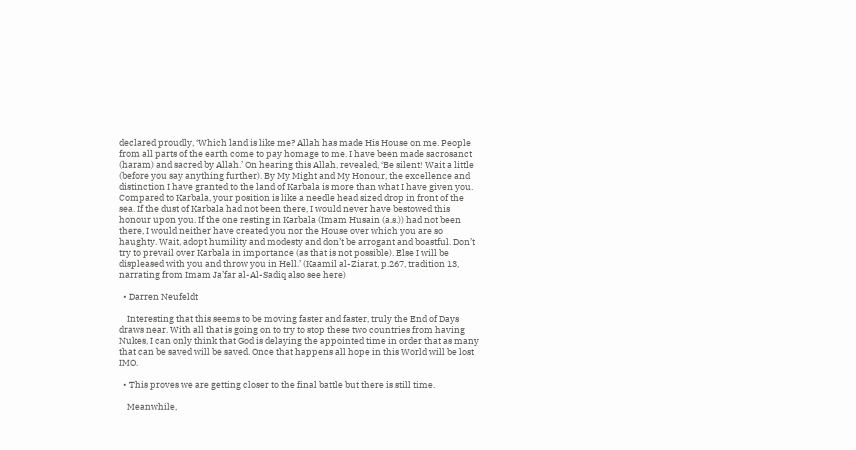declared proudly, ‘Which land is like me? Allah has made His House on me. People from all parts of the earth come to pay homage to me. I have been made sacrosanct (haram) and sacred by Allah.’ On hearing this Allah, revealed, ‘Be silent! Wait a little (before you say anything further). By My Might and My Honour, the excellence and distinction I have granted to the land of Karbala is more than what I have given you. Compared to Karbala, your position is like a needle head sized drop in front of the sea. If the dust of Karbala had not been there, I would never have bestowed this honour upon you. If the one resting in Karbala (Imam Husain (a.s.)) had not been there, I would neither have created you nor the House over which you are so haughty. Wait, adopt humility and modesty and don’t be arrogant and boastful. Don’t try to prevail over Karbala in importance (as that is not possible). Else I will be displeased with you and throw you in Hell.’ (Kaamil al-Ziarat, p.267, tradition 13, narrating from Imam Ja’far al-Al-Sadiq also see here)

  • Darren Neufeldt

    Interesting that this seems to be moving faster and faster, truly the End of Days draws near. With all that is going on to try to stop these two countries from having Nukes, I can only think that God is delaying the appointed time in order that as many that can be saved will be saved. Once that happens all hope in this World will be lost IMO.

  • This proves we are getting closer to the final battle but there is still time.

    Meanwhile,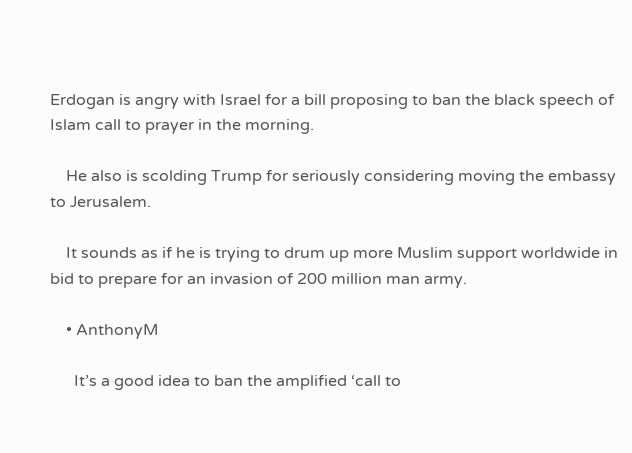Erdogan is angry with Israel for a bill proposing to ban the black speech of Islam call to prayer in the morning.

    He also is scolding Trump for seriously considering moving the embassy to Jerusalem.

    It sounds as if he is trying to drum up more Muslim support worldwide in bid to prepare for an invasion of 200 million man army.

    • AnthonyM

      It’s a good idea to ban the amplified ‘call to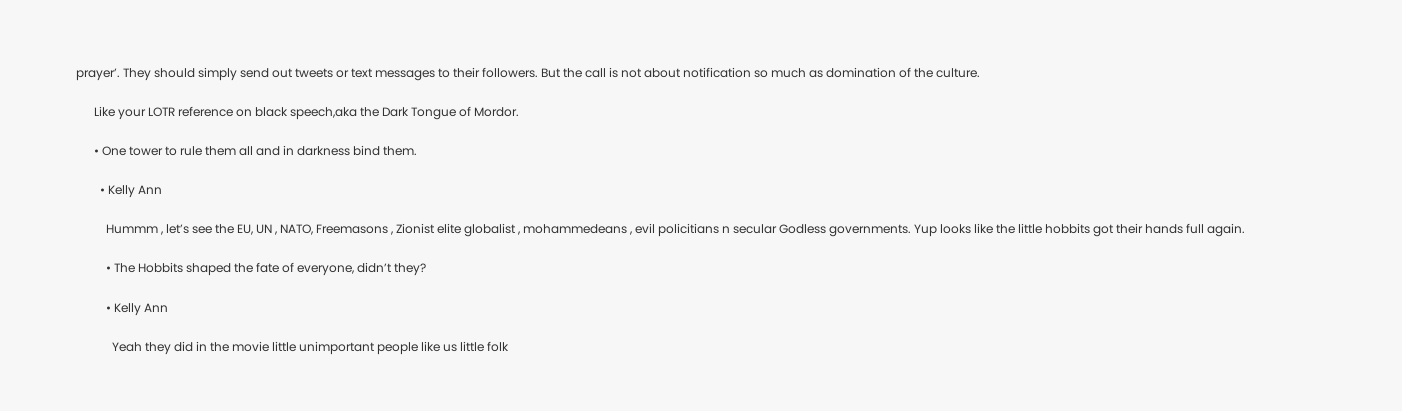prayer’. They should simply send out tweets or text messages to their followers. But the call is not about notification so much as domination of the culture.

      Like your LOTR reference on black speech,aka the Dark Tongue of Mordor.

      • One tower to rule them all and in darkness bind them.

        • Kelly Ann

          Hummm , let’s see the EU, UN , NATO, Freemasons , Zionist elite globalist , mohammedeans , evil policitians n secular Godless governments. Yup looks like the little hobbits got their hands full again.

          • The Hobbits shaped the fate of everyone, didn’t they?

          • Kelly Ann

            Yeah they did in the movie little unimportant people like us little folk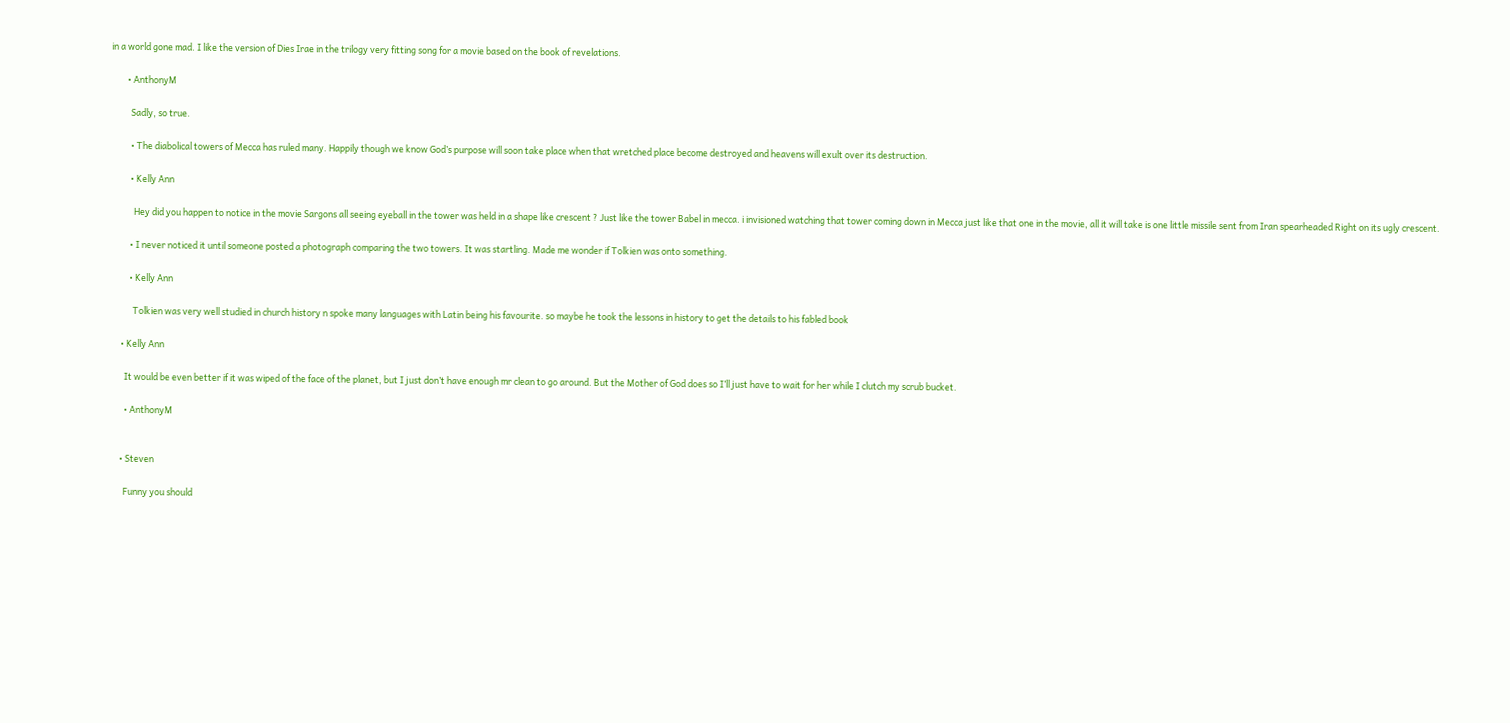in a world gone mad. I like the version of Dies Irae in the trilogy very fitting song for a movie based on the book of revelations.

        • AnthonyM

          Sadly, so true.

          • The diabolical towers of Mecca has ruled many. Happily though we know God’s purpose will soon take place when that wretched place become destroyed and heavens will exult over its destruction.

          • Kelly Ann

            Hey did you happen to notice in the movie Sargons all seeing eyeball in the tower was held in a shape like crescent ? Just like the tower Babel in mecca. i invisioned watching that tower coming down in Mecca just like that one in the movie, all it will take is one little missile sent from Iran spearheaded Right on its ugly crescent.

          • I never noticed it until someone posted a photograph comparing the two towers. It was startling. Made me wonder if Tolkien was onto something.

          • Kelly Ann

            Tolkien was very well studied in church history n spoke many languages with Latin being his favourite. so maybe he took the lessons in history to get the details to his fabled book

      • Kelly Ann

        It would be even better if it was wiped of the face of the planet, but I just don’t have enough mr clean to go around. But the Mother of God does so I’ll just have to wait for her while I clutch my scrub bucket.

        • AnthonyM


      • Steven

        Funny you should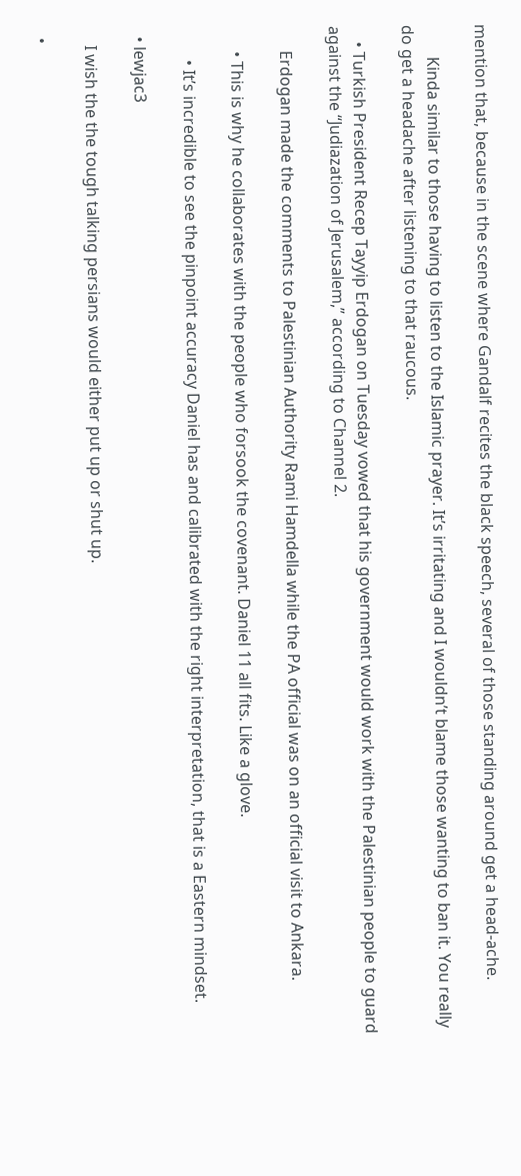mention that, because in the scene where Gandalf recites the black speech, several of those standing around get a head-ache.

        Kinda similar to those having to listen to the Islamic prayer. It’s irritating and I wouldn’t blame those wanting to ban it. You really do get a headache after listening to that raucous.

    • Turkish President Recep Tayyip Erdogan on Tuesday vowed that his government would work with the Palestinian people to guard against the “Judiazation of Jerusalem,” according to Channel 2.

      Erdogan made the comments to Palestinian Authority Rami Hamdella while the PA official was on an official visit to Ankara.

      • This is why he collaborates with the people who forsook the covenant. Daniel 11 all fits. Like a glove.

        • It’s incredible to see the pinpoint accuracy Daniel has and calibrated with the right interpretation, that is a Eastern mindset.

  • lewjac3

    I wish the the tough talking persians would either put up or shut up.

  •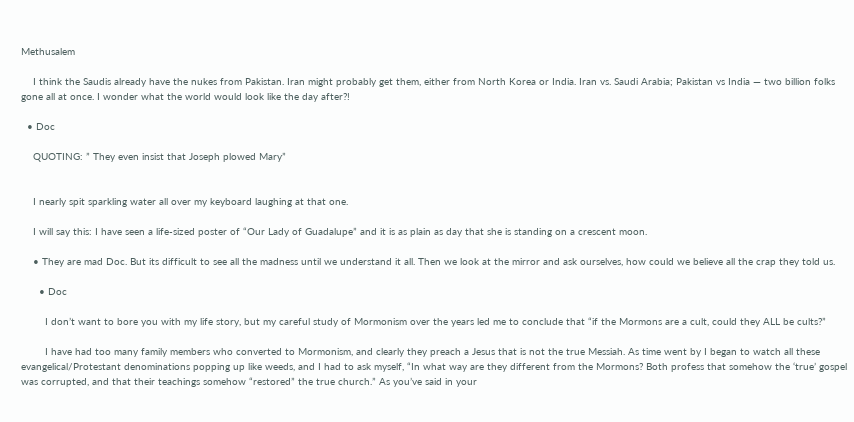Methusalem

    I think the Saudis already have the nukes from Pakistan. Iran might probably get them, either from North Korea or India. Iran vs. Saudi Arabia; Pakistan vs India — two billion folks gone all at once. I wonder what the world would look like the day after?!

  • Doc

    QUOTING: ” They even insist that Joseph plowed Mary”


    I nearly spit sparkling water all over my keyboard laughing at that one.

    I will say this: I have seen a life-sized poster of “Our Lady of Guadalupe” and it is as plain as day that she is standing on a crescent moon.

    • They are mad Doc. But its difficult to see all the madness until we understand it all. Then we look at the mirror and ask ourselves, how could we believe all the crap they told us.

      • Doc

        I don’t want to bore you with my life story, but my careful study of Mormonism over the years led me to conclude that “if the Mormons are a cult, could they ALL be cults?”

        I have had too many family members who converted to Mormonism, and clearly they preach a Jesus that is not the true Messiah. As time went by I began to watch all these evangelical/Protestant denominations popping up like weeds, and I had to ask myself, “In what way are they different from the Mormons? Both profess that somehow the ‘true’ gospel was corrupted, and that their teachings somehow “restored” the true church.” As you’ve said in your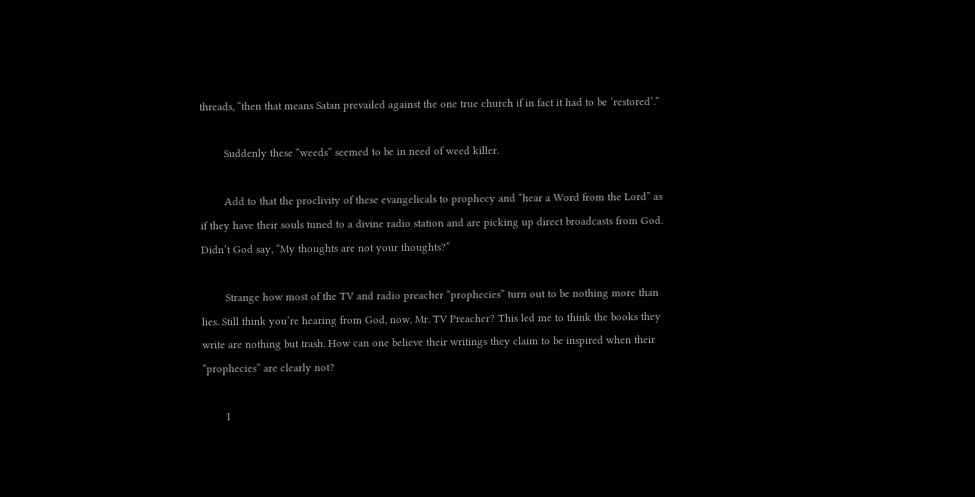threads, “then that means Satan prevailed against the one true church if in fact it had to be ‘restored’.”

        Suddenly these “weeds” seemed to be in need of weed killer.

        Add to that the proclivity of these evangelicals to prophecy and “hear a Word from the Lord” as if they have their souls tuned to a divine radio station and are picking up direct broadcasts from God. Didn’t God say, “My thoughts are not your thoughts?”

        Strange how most of the TV and radio preacher “prophecies” turn out to be nothing more than lies. Still think you’re hearing from God, now, Mr. TV Preacher? This led me to think the books they write are nothing but trash. How can one believe their writings they claim to be inspired when their “prophecies” are clearly not?

        I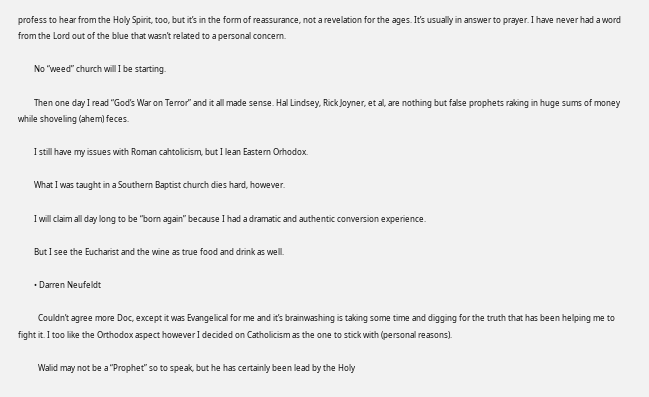profess to hear from the Holy Spirit, too, but it’s in the form of reassurance, not a revelation for the ages. It’s usually in answer to prayer. I have never had a word from the Lord out of the blue that wasn’t related to a personal concern.

        No “weed” church will I be starting.

        Then one day I read “God’s War on Terror” and it all made sense. Hal Lindsey, Rick Joyner, et al, are nothing but false prophets raking in huge sums of money while shoveling (ahem) feces.

        I still have my issues with Roman cahtolicism, but I lean Eastern Orhodox.

        What I was taught in a Southern Baptist church dies hard, however.

        I will claim all day long to be “born again” because I had a dramatic and authentic conversion experience.

        But I see the Eucharist and the wine as true food and drink as well.

        • Darren Neufeldt

          Couldn’t agree more Doc, except it was Evangelical for me and it’s brainwashing is taking some time and digging for the truth that has been helping me to fight it. I too like the Orthodox aspect however I decided on Catholicism as the one to stick with (personal reasons).

          Walid may not be a “Prophet” so to speak, but he has certainly been lead by the Holy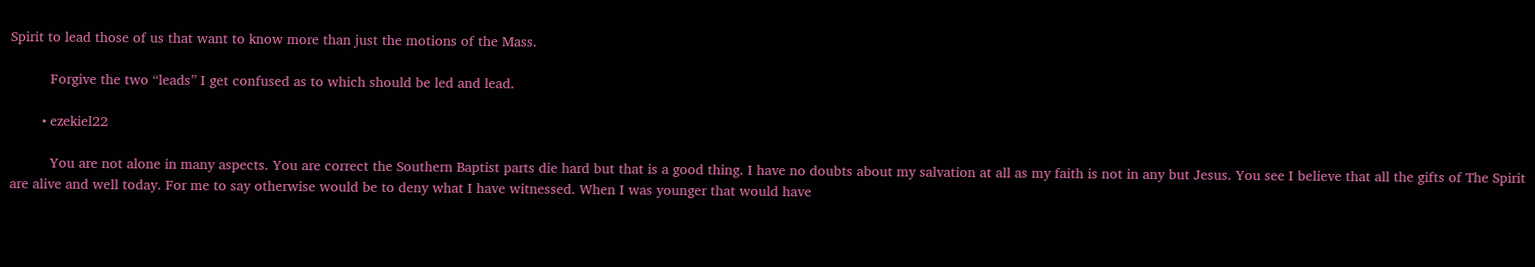Spirit to lead those of us that want to know more than just the motions of the Mass.

          Forgive the two “leads” I get confused as to which should be led and lead.

        • ezekiel22

          You are not alone in many aspects. You are correct the Southern Baptist parts die hard but that is a good thing. I have no doubts about my salvation at all as my faith is not in any but Jesus. You see I believe that all the gifts of The Spirit are alive and well today. For me to say otherwise would be to deny what I have witnessed. When I was younger that would have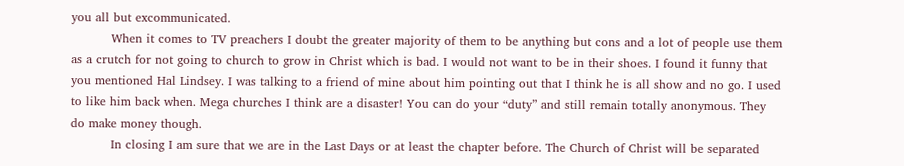you all but excommunicated.
          When it comes to TV preachers I doubt the greater majority of them to be anything but cons and a lot of people use them as a crutch for not going to church to grow in Christ which is bad. I would not want to be in their shoes. I found it funny that you mentioned Hal Lindsey. I was talking to a friend of mine about him pointing out that I think he is all show and no go. I used to like him back when. Mega churches I think are a disaster! You can do your “duty” and still remain totally anonymous. They do make money though.
          In closing I am sure that we are in the Last Days or at least the chapter before. The Church of Christ will be separated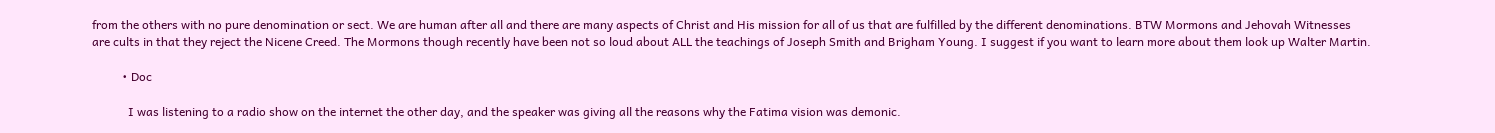from the others with no pure denomination or sect. We are human after all and there are many aspects of Christ and His mission for all of us that are fulfilled by the different denominations. BTW Mormons and Jehovah Witnesses are cults in that they reject the Nicene Creed. The Mormons though recently have been not so loud about ALL the teachings of Joseph Smith and Brigham Young. I suggest if you want to learn more about them look up Walter Martin.

          • Doc

            I was listening to a radio show on the internet the other day, and the speaker was giving all the reasons why the Fatima vision was demonic.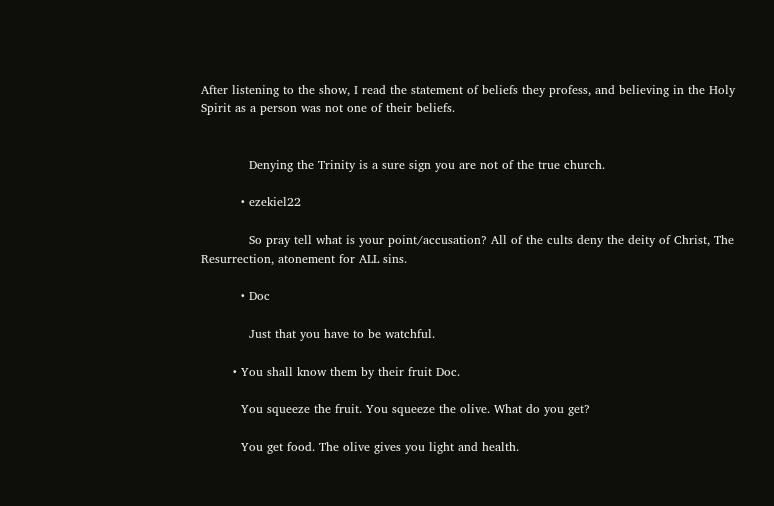After listening to the show, I read the statement of beliefs they profess, and believing in the Holy Spirit as a person was not one of their beliefs.


            Denying the Trinity is a sure sign you are not of the true church.

          • ezekiel22

            So pray tell what is your point/accusation? All of the cults deny the deity of Christ, The Resurrection, atonement for ALL sins.

          • Doc

            Just that you have to be watchful.

        • You shall know them by their fruit Doc.

          You squeeze the fruit. You squeeze the olive. What do you get?

          You get food. The olive gives you light and health.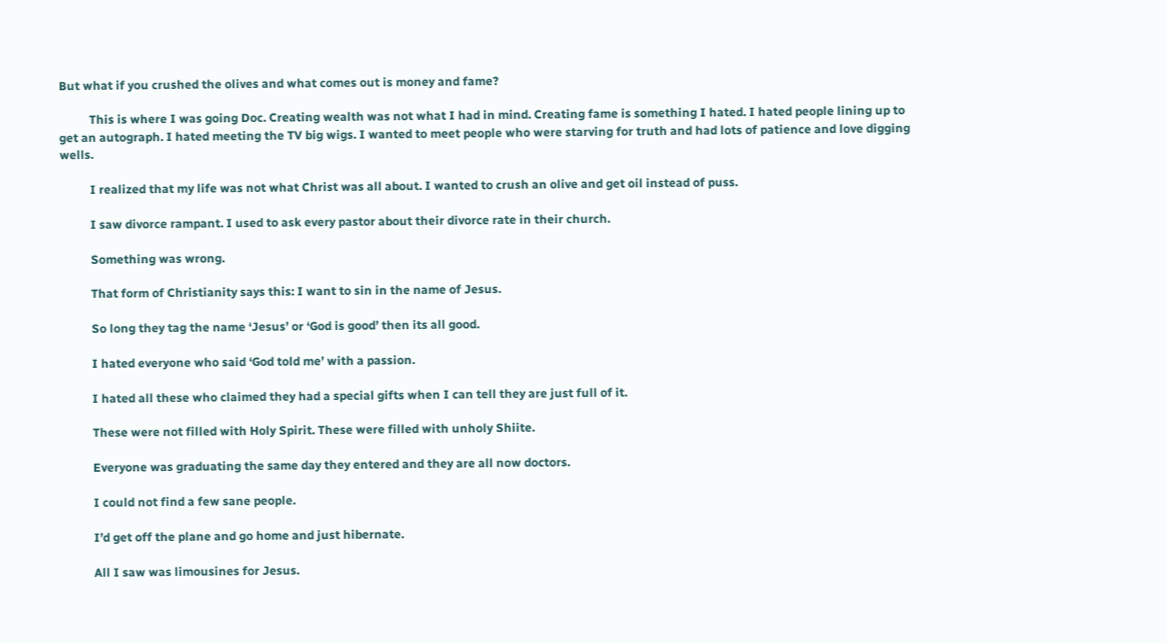But what if you crushed the olives and what comes out is money and fame?

          This is where I was going Doc. Creating wealth was not what I had in mind. Creating fame is something I hated. I hated people lining up to get an autograph. I hated meeting the TV big wigs. I wanted to meet people who were starving for truth and had lots of patience and love digging wells.

          I realized that my life was not what Christ was all about. I wanted to crush an olive and get oil instead of puss.

          I saw divorce rampant. I used to ask every pastor about their divorce rate in their church.

          Something was wrong.

          That form of Christianity says this: I want to sin in the name of Jesus.

          So long they tag the name ‘Jesus’ or ‘God is good’ then its all good.

          I hated everyone who said ‘God told me’ with a passion.

          I hated all these who claimed they had a special gifts when I can tell they are just full of it.

          These were not filled with Holy Spirit. These were filled with unholy Shiite.

          Everyone was graduating the same day they entered and they are all now doctors.

          I could not find a few sane people.

          I’d get off the plane and go home and just hibernate.

          All I saw was limousines for Jesus.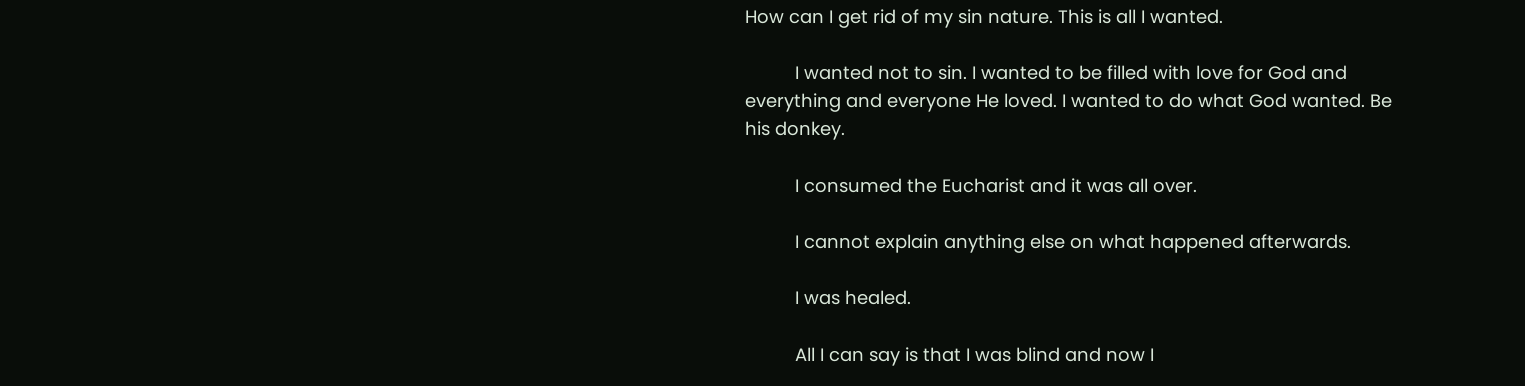How can I get rid of my sin nature. This is all I wanted.

          I wanted not to sin. I wanted to be filled with love for God and everything and everyone He loved. I wanted to do what God wanted. Be his donkey.

          I consumed the Eucharist and it was all over.

          I cannot explain anything else on what happened afterwards.

          I was healed.

          All I can say is that I was blind and now I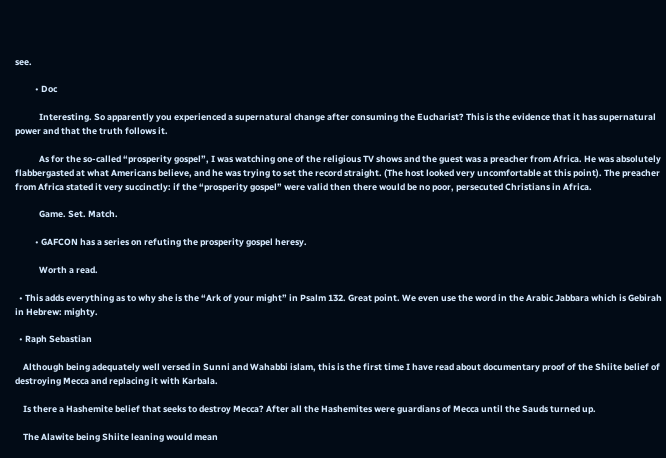see.

          • Doc

            Interesting. So apparently you experienced a supernatural change after consuming the Eucharist? This is the evidence that it has supernatural power and that the truth follows it.

            As for the so-called “prosperity gospel”, I was watching one of the religious TV shows and the guest was a preacher from Africa. He was absolutely flabbergasted at what Americans believe, and he was trying to set the record straight. (The host looked very uncomfortable at this point). The preacher from Africa stated it very succinctly: if the “prosperity gospel” were valid then there would be no poor, persecuted Christians in Africa.

            Game. Set. Match.

          • GAFCON has a series on refuting the prosperity gospel heresy.

            Worth a read.

  • This adds everything as to why she is the “Ark of your might” in Psalm 132. Great point. We even use the word in the Arabic Jabbara which is Gebirah in Hebrew: mighty.

  • Raph Sebastian

    Although being adequately well versed in Sunni and Wahabbi islam, this is the first time I have read about documentary proof of the Shiite belief of destroying Mecca and replacing it with Karbala.

    Is there a Hashemite belief that seeks to destroy Mecca? After all the Hashemites were guardians of Mecca until the Sauds turned up.

    The Alawite being Shiite leaning would mean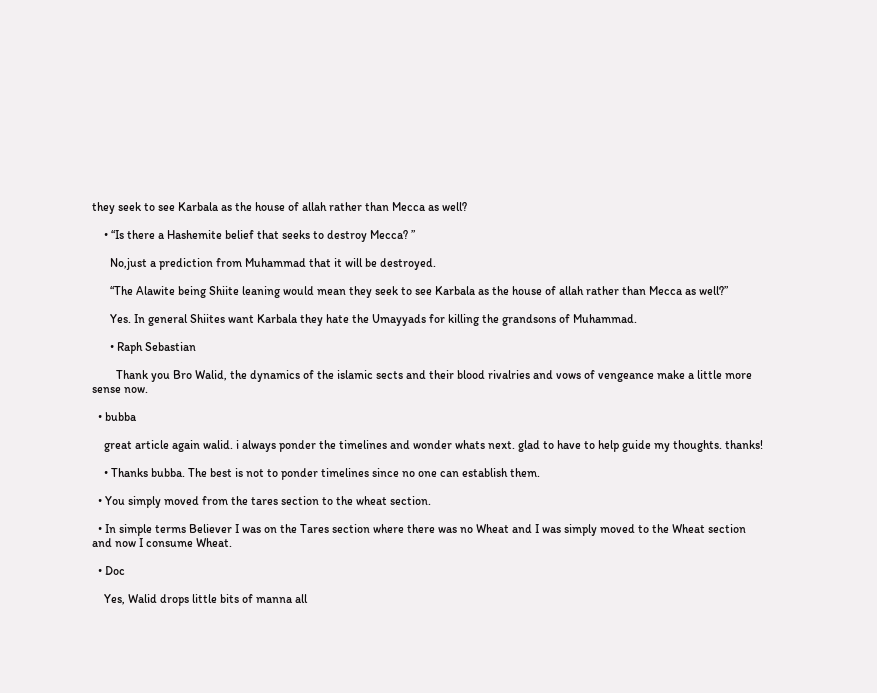they seek to see Karbala as the house of allah rather than Mecca as well?

    • “Is there a Hashemite belief that seeks to destroy Mecca? ”

      No,just a prediction from Muhammad that it will be destroyed.

      “The Alawite being Shiite leaning would mean they seek to see Karbala as the house of allah rather than Mecca as well?”

      Yes. In general Shiites want Karbala they hate the Umayyads for killing the grandsons of Muhammad.

      • Raph Sebastian

        Thank you Bro Walid, the dynamics of the islamic sects and their blood rivalries and vows of vengeance make a little more sense now.

  • bubba

    great article again walid. i always ponder the timelines and wonder whats next. glad to have to help guide my thoughts. thanks!

    • Thanks bubba. The best is not to ponder timelines since no one can establish them.

  • You simply moved from the tares section to the wheat section.

  • In simple terms Believer I was on the Tares section where there was no Wheat and I was simply moved to the Wheat section and now I consume Wheat.

  • Doc

    Yes, Walid drops little bits of manna all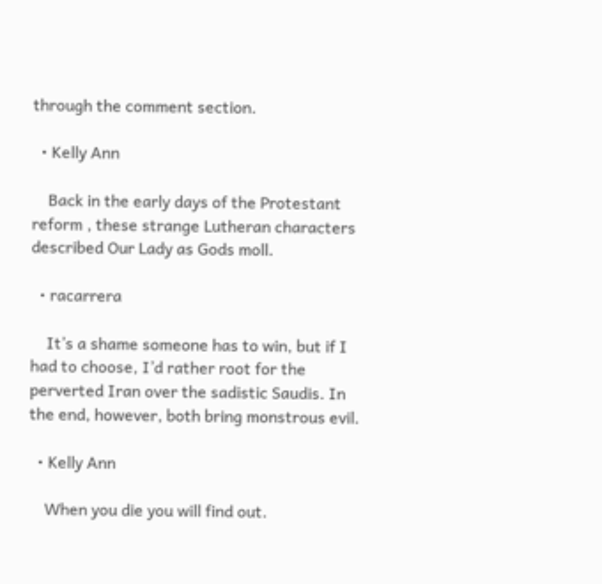through the comment section.

  • Kelly Ann

    Back in the early days of the Protestant reform , these strange Lutheran characters described Our Lady as Gods moll.

  • racarrera

    It’s a shame someone has to win, but if I had to choose, I’d rather root for the perverted Iran over the sadistic Saudis. In the end, however, both bring monstrous evil.

  • Kelly Ann

    When you die you will find out.